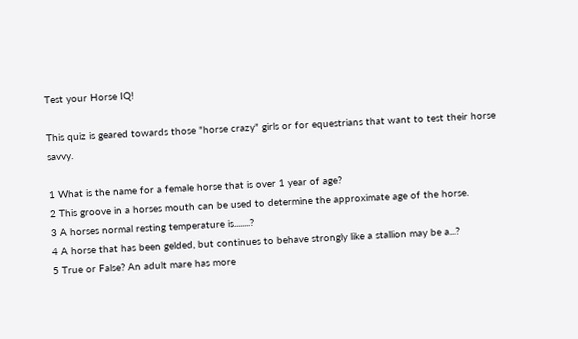Test your Horse IQ!

This quiz is geared towards those "horse crazy" girls or for equestrians that want to test their horse savvy.

1 What is the name for a female horse that is over 1 year of age?
2 This groove in a horses mouth can be used to determine the approximate age of the horse.
3 A horses normal resting temperature is........?
4 A horse that has been gelded, but continues to behave strongly like a stallion may be a...?
5 True or False? An adult mare has more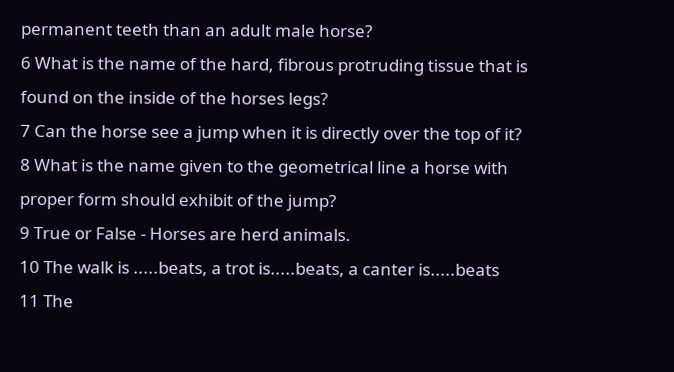permanent teeth than an adult male horse?
6 What is the name of the hard, fibrous protruding tissue that is found on the inside of the horses legs?
7 Can the horse see a jump when it is directly over the top of it?
8 What is the name given to the geometrical line a horse with proper form should exhibit of the jump?
9 True or False - Horses are herd animals.
10 The walk is .....beats, a trot is.....beats, a canter is.....beats
11 The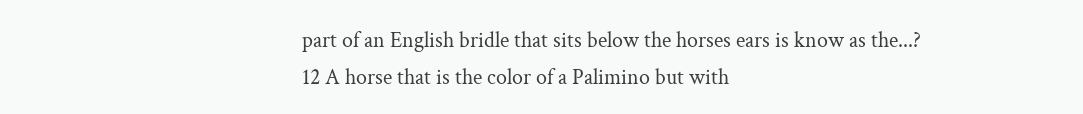part of an English bridle that sits below the horses ears is know as the...?
12 A horse that is the color of a Palimino but with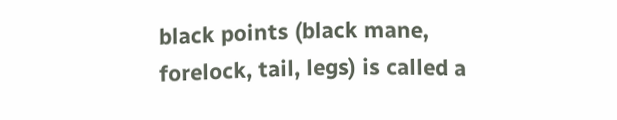black points (black mane, forelock, tail, legs) is called a